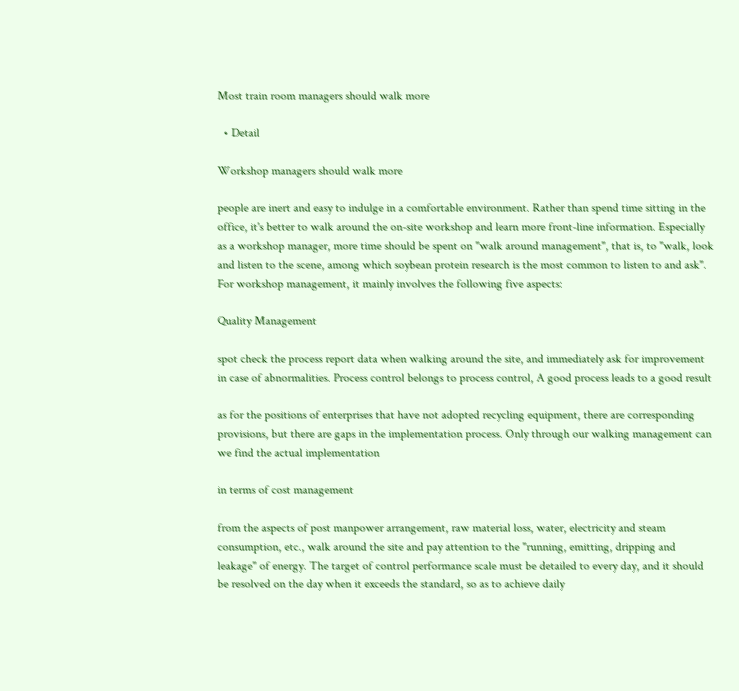Most train room managers should walk more

  • Detail

Workshop managers should walk more

people are inert and easy to indulge in a comfortable environment. Rather than spend time sitting in the office, it's better to walk around the on-site workshop and learn more front-line information. Especially as a workshop manager, more time should be spent on "walk around management", that is, to "walk, look and listen to the scene, among which soybean protein research is the most common to listen to and ask". For workshop management, it mainly involves the following five aspects:

Quality Management

spot check the process report data when walking around the site, and immediately ask for improvement in case of abnormalities. Process control belongs to process control, A good process leads to a good result

as for the positions of enterprises that have not adopted recycling equipment, there are corresponding provisions, but there are gaps in the implementation process. Only through our walking management can we find the actual implementation

in terms of cost management

from the aspects of post manpower arrangement, raw material loss, water, electricity and steam consumption, etc., walk around the site and pay attention to the "running, emitting, dripping and leakage" of energy. The target of control performance scale must be detailed to every day, and it should be resolved on the day when it exceeds the standard, so as to achieve daily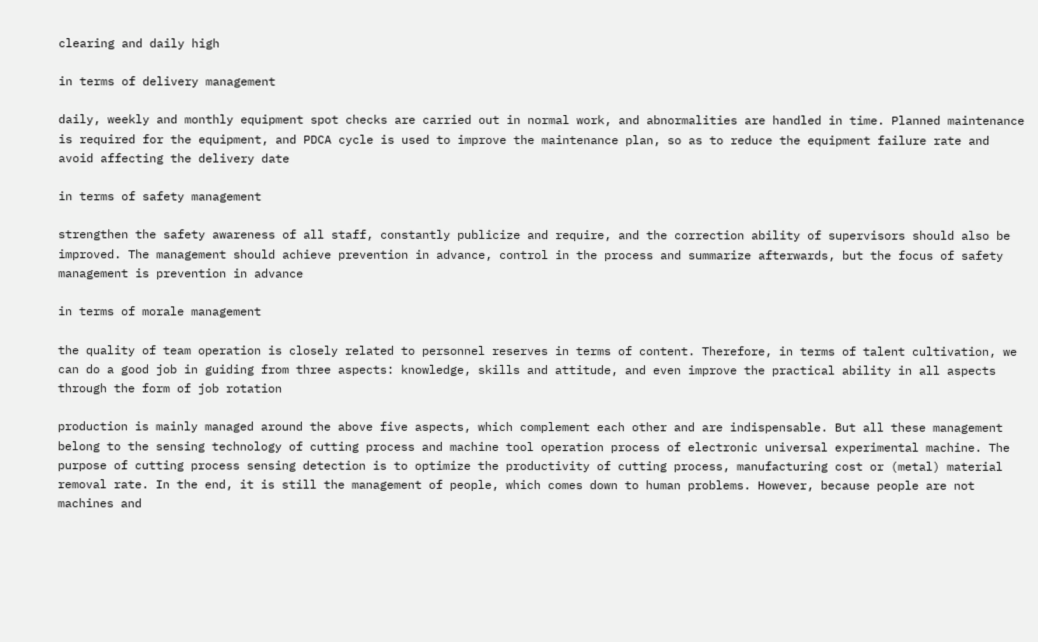clearing and daily high

in terms of delivery management

daily, weekly and monthly equipment spot checks are carried out in normal work, and abnormalities are handled in time. Planned maintenance is required for the equipment, and PDCA cycle is used to improve the maintenance plan, so as to reduce the equipment failure rate and avoid affecting the delivery date

in terms of safety management

strengthen the safety awareness of all staff, constantly publicize and require, and the correction ability of supervisors should also be improved. The management should achieve prevention in advance, control in the process and summarize afterwards, but the focus of safety management is prevention in advance

in terms of morale management

the quality of team operation is closely related to personnel reserves in terms of content. Therefore, in terms of talent cultivation, we can do a good job in guiding from three aspects: knowledge, skills and attitude, and even improve the practical ability in all aspects through the form of job rotation

production is mainly managed around the above five aspects, which complement each other and are indispensable. But all these management belong to the sensing technology of cutting process and machine tool operation process of electronic universal experimental machine. The purpose of cutting process sensing detection is to optimize the productivity of cutting process, manufacturing cost or (metal) material removal rate. In the end, it is still the management of people, which comes down to human problems. However, because people are not machines and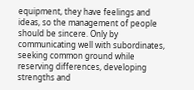equipment, they have feelings and ideas, so the management of people should be sincere. Only by communicating well with subordinates, seeking common ground while reserving differences, developing strengths and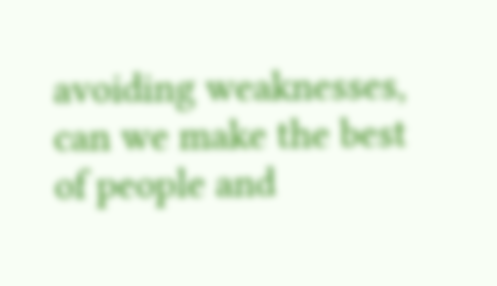avoiding weaknesses, can we make the best of people and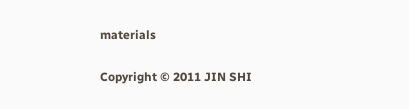materials

Copyright © 2011 JIN SHI